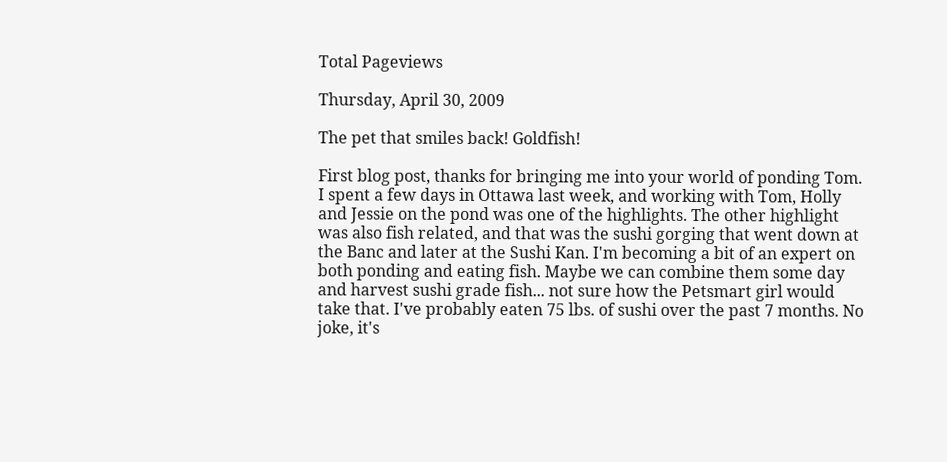Total Pageviews

Thursday, April 30, 2009

The pet that smiles back! Goldfish!

First blog post, thanks for bringing me into your world of ponding Tom. I spent a few days in Ottawa last week, and working with Tom, Holly and Jessie on the pond was one of the highlights. The other highlight was also fish related, and that was the sushi gorging that went down at the Banc and later at the Sushi Kan. I'm becoming a bit of an expert on both ponding and eating fish. Maybe we can combine them some day and harvest sushi grade fish... not sure how the Petsmart girl would take that. I've probably eaten 75 lbs. of sushi over the past 7 months. No joke, it's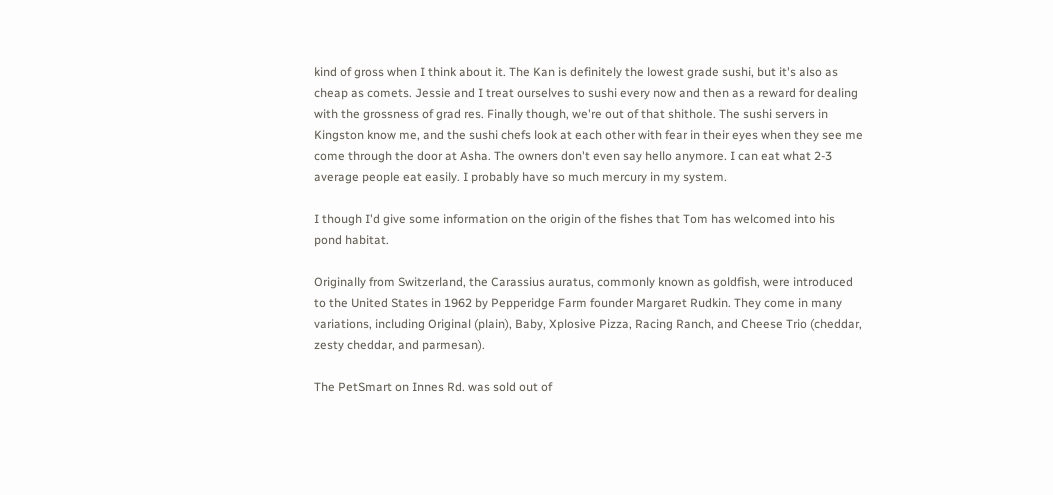kind of gross when I think about it. The Kan is definitely the lowest grade sushi, but it's also as cheap as comets. Jessie and I treat ourselves to sushi every now and then as a reward for dealing with the grossness of grad res. Finally though, we're out of that shithole. The sushi servers in Kingston know me, and the sushi chefs look at each other with fear in their eyes when they see me come through the door at Asha. The owners don't even say hello anymore. I can eat what 2-3 average people eat easily. I probably have so much mercury in my system.

I though I'd give some information on the origin of the fishes that Tom has welcomed into his pond habitat.

Originally from Switzerland, the Carassius auratus, commonly known as goldfish, were introduced to the United States in 1962 by Pepperidge Farm founder Margaret Rudkin. They come in many variations, including Original (plain), Baby, Xplosive Pizza, Racing Ranch, and Cheese Trio (cheddar, zesty cheddar, and parmesan).

The PetSmart on Innes Rd. was sold out of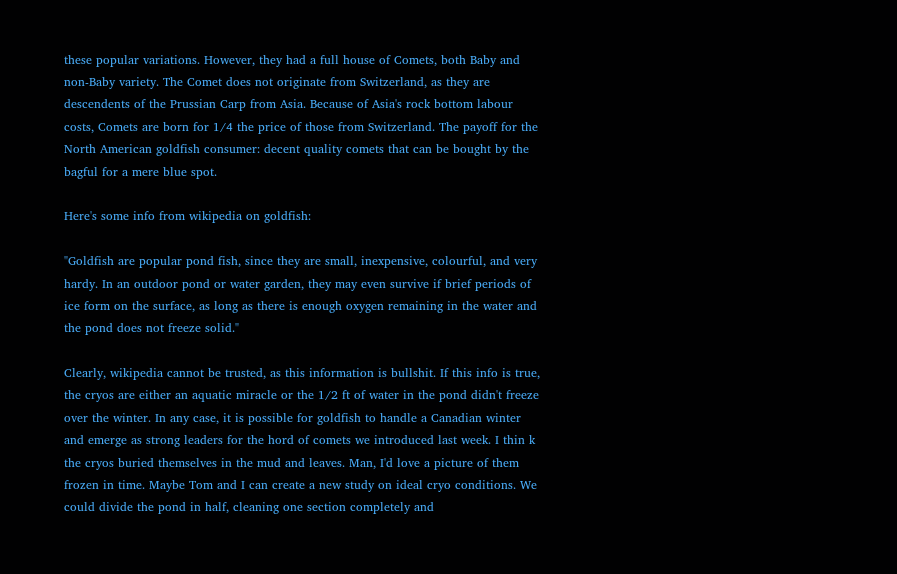these popular variations. However, they had a full house of Comets, both Baby and non-Baby variety. The Comet does not originate from Switzerland, as they are descendents of the Prussian Carp from Asia. Because of Asia's rock bottom labour costs, Comets are born for 1/4 the price of those from Switzerland. The payoff for the North American goldfish consumer: decent quality comets that can be bought by the bagful for a mere blue spot.

Here's some info from wikipedia on goldfish:

"Goldfish are popular pond fish, since they are small, inexpensive, colourful, and very hardy. In an outdoor pond or water garden, they may even survive if brief periods of ice form on the surface, as long as there is enough oxygen remaining in the water and the pond does not freeze solid."

Clearly, wikipedia cannot be trusted, as this information is bullshit. If this info is true, the cryos are either an aquatic miracle or the 1/2 ft of water in the pond didn't freeze over the winter. In any case, it is possible for goldfish to handle a Canadian winter and emerge as strong leaders for the hord of comets we introduced last week. I thin k the cryos buried themselves in the mud and leaves. Man, I'd love a picture of them frozen in time. Maybe Tom and I can create a new study on ideal cryo conditions. We could divide the pond in half, cleaning one section completely and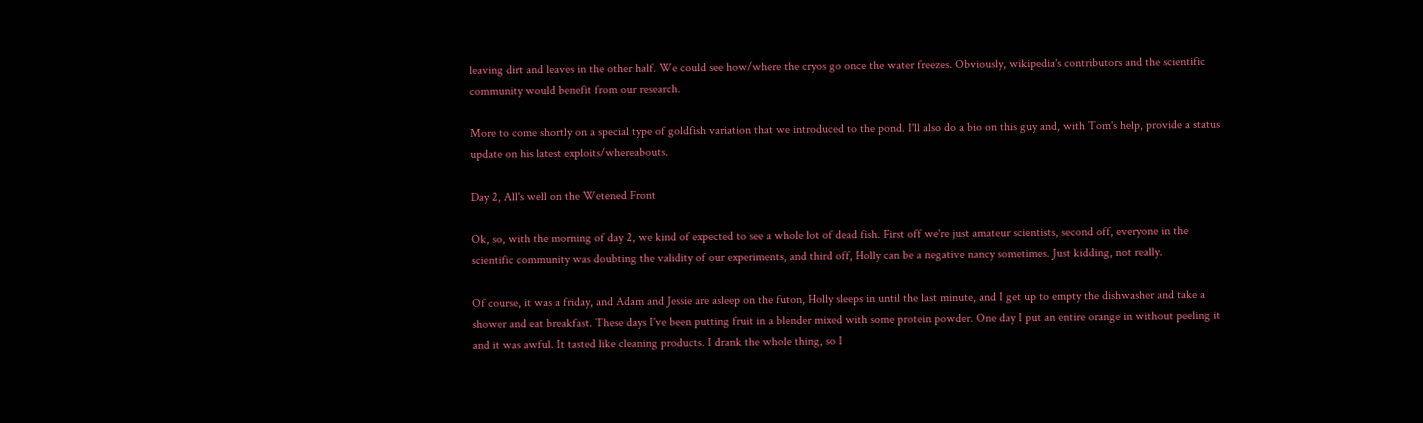leaving dirt and leaves in the other half. We could see how/where the cryos go once the water freezes. Obviously, wikipedia's contributors and the scientific community would benefit from our research.

More to come shortly on a special type of goldfish variation that we introduced to the pond. I'll also do a bio on this guy and, with Tom's help, provide a status update on his latest exploits/whereabouts.

Day 2, All's well on the Wetened Front

Ok, so, with the morning of day 2, we kind of expected to see a whole lot of dead fish. First off we're just amateur scientists, second off, everyone in the scientific community was doubting the validity of our experiments, and third off, Holly can be a negative nancy sometimes. Just kidding, not really.

Of course, it was a friday, and Adam and Jessie are asleep on the futon, Holly sleeps in until the last minute, and I get up to empty the dishwasher and take a shower and eat breakfast. These days I've been putting fruit in a blender mixed with some protein powder. One day I put an entire orange in without peeling it and it was awful. It tasted like cleaning products. I drank the whole thing, so I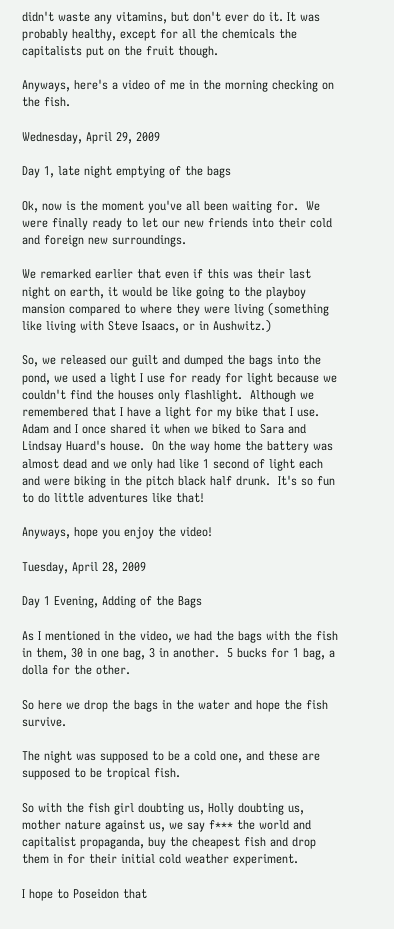didn't waste any vitamins, but don't ever do it. It was probably healthy, except for all the chemicals the capitalists put on the fruit though.

Anyways, here's a video of me in the morning checking on the fish.

Wednesday, April 29, 2009

Day 1, late night emptying of the bags

Ok, now is the moment you've all been waiting for.  We were finally ready to let our new friends into their cold and foreign new surroundings.

We remarked earlier that even if this was their last night on earth, it would be like going to the playboy mansion compared to where they were living (something like living with Steve Isaacs, or in Aushwitz.)

So, we released our guilt and dumped the bags into the pond, we used a light I use for ready for light because we couldn't find the houses only flashlight.  Although we remembered that I have a light for my bike that I use.  Adam and I once shared it when we biked to Sara and Lindsay Huard's house.  On the way home the battery was almost dead and we only had like 1 second of light each and were biking in the pitch black half drunk.  It's so fun to do little adventures like that!

Anyways, hope you enjoy the video!

Tuesday, April 28, 2009

Day 1 Evening, Adding of the Bags

As I mentioned in the video, we had the bags with the fish in them, 30 in one bag, 3 in another.  5 bucks for 1 bag, a dolla for the other.

So here we drop the bags in the water and hope the fish survive.

The night was supposed to be a cold one, and these are supposed to be tropical fish.

So with the fish girl doubting us, Holly doubting us, mother nature against us, we say f*** the world and capitalist propaganda, buy the cheapest fish and drop them in for their initial cold weather experiment.

I hope to Poseidon that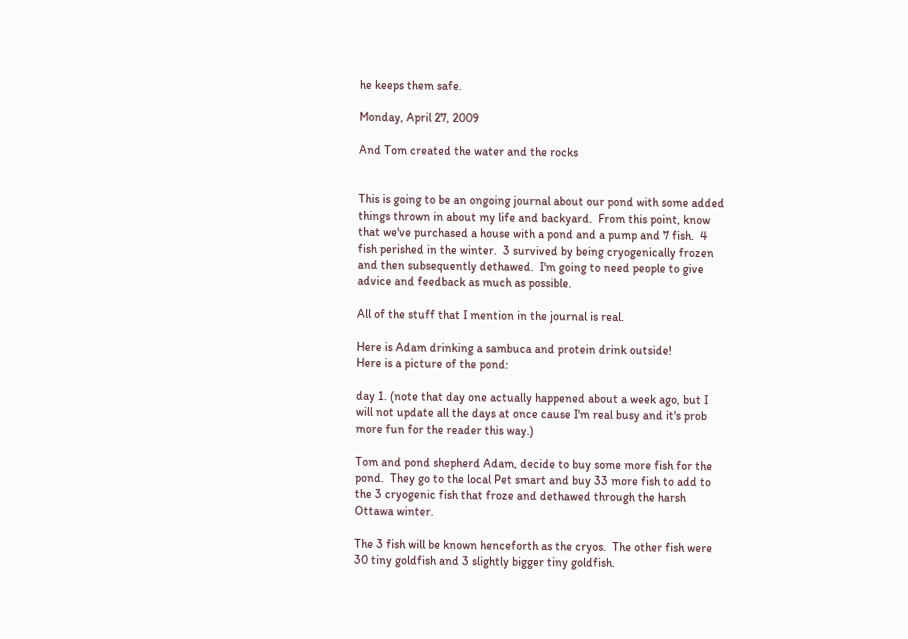he keeps them safe.

Monday, April 27, 2009

And Tom created the water and the rocks


This is going to be an ongoing journal about our pond with some added things thrown in about my life and backyard.  From this point, know that we've purchased a house with a pond and a pump and 7 fish.  4 fish perished in the winter.  3 survived by being cryogenically frozen and then subsequently dethawed.  I'm going to need people to give advice and feedback as much as possible.

All of the stuff that I mention in the journal is real.

Here is Adam drinking a sambuca and protein drink outside!
Here is a picture of the pond:

day 1. (note that day one actually happened about a week ago, but I will not update all the days at once cause I'm real busy and it's prob more fun for the reader this way.)

Tom and pond shepherd Adam, decide to buy some more fish for the pond.  They go to the local Pet smart and buy 33 more fish to add to the 3 cryogenic fish that froze and dethawed through the harsh Ottawa winter.

The 3 fish will be known henceforth as the cryos.  The other fish were 30 tiny goldfish and 3 slightly bigger tiny goldfish.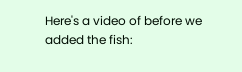Here's a video of before we added the fish: